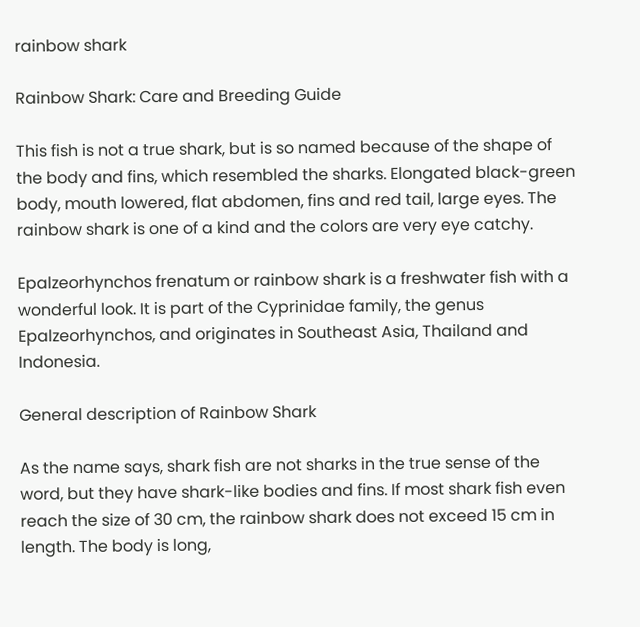rainbow shark

Rainbow Shark: Care and Breeding Guide

This fish is not a true shark, but is so named because of the shape of the body and fins, which resembled the sharks. Elongated black-green body, mouth lowered, flat abdomen, fins and red tail, large eyes. The rainbow shark is one of a kind and the colors are very eye catchy.

Epalzeorhynchos frenatum or rainbow shark is a freshwater fish with a wonderful look. It is part of the Cyprinidae family, the genus Epalzeorhynchos, and originates in Southeast Asia, Thailand and Indonesia.

General description of Rainbow Shark

As the name says, shark fish are not sharks in the true sense of the word, but they have shark-like bodies and fins. If most shark fish even reach the size of 30 cm, the rainbow shark does not exceed 15 cm in length. The body is long,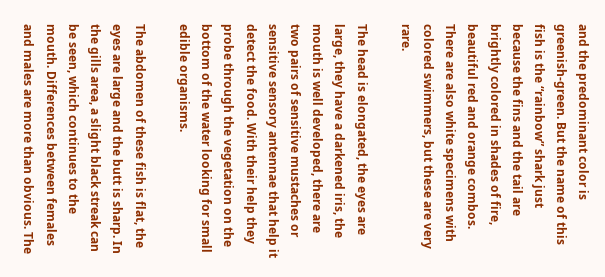and the predominant color is greenish-green. But the name of this fish is the “rainbow” shark just because the fins and the tail are brightly colored in shades of fire, beautiful red and orange combos. There are also white specimens with colored swimmers, but these are very rare.

The head is elongated, the eyes are large, they have a darkened iris, the mouth is well developed, there are two pairs of sensitive mustaches or sensitive sensory antennae that help it detect the food. With their help they probe through the vegetation on the bottom of the water looking for small edible organisms.

The abdomen of these fish is flat, the eyes are large and the butt is sharp. In the gills area, a slight black streak can be seen, which continues to the mouth. Differences between females and males are more than obvious. The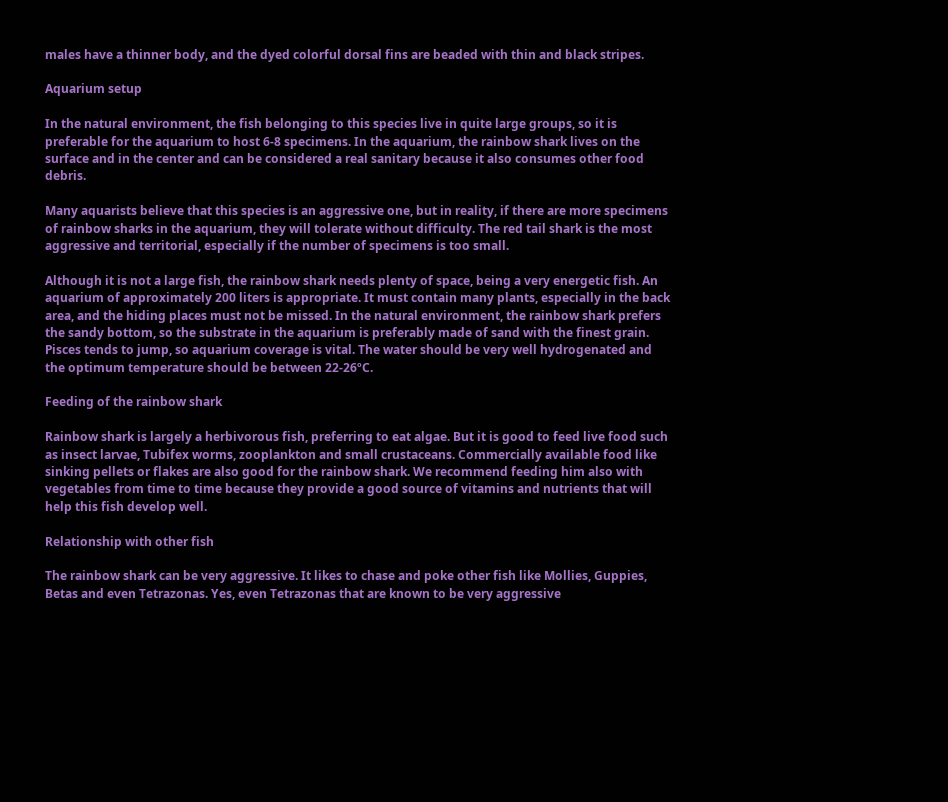males have a thinner body, and the dyed colorful dorsal fins are beaded with thin and black stripes.

Aquarium setup

In the natural environment, the fish belonging to this species live in quite large groups, so it is preferable for the aquarium to host 6-8 specimens. In the aquarium, the rainbow shark lives on the surface and in the center and can be considered a real sanitary because it also consumes other food debris.

Many aquarists believe that this species is an aggressive one, but in reality, if there are more specimens of rainbow sharks in the aquarium, they will tolerate without difficulty. The red tail shark is the most aggressive and territorial, especially if the number of specimens is too small.

Although it is not a large fish, the rainbow shark needs plenty of space, being a very energetic fish. An aquarium of approximately 200 liters is appropriate. It must contain many plants, especially in the back area, and the hiding places must not be missed. In the natural environment, the rainbow shark prefers the sandy bottom, so the substrate in the aquarium is preferably made of sand with the finest grain. Pisces tends to jump, so aquarium coverage is vital. The water should be very well hydrogenated and the optimum temperature should be between 22-26ºC.

Feeding of the rainbow shark

Rainbow shark is largely a herbivorous fish, preferring to eat algae. But it is good to feed live food such as insect larvae, Tubifex worms, zooplankton and small crustaceans. Commercially available food like sinking pellets or flakes are also good for the rainbow shark. We recommend feeding him also with vegetables from time to time because they provide a good source of vitamins and nutrients that will help this fish develop well.

Relationship with other fish

The rainbow shark can be very aggressive. It likes to chase and poke other fish like Mollies, Guppies, Betas and even Tetrazonas. Yes, even Tetrazonas that are known to be very aggressive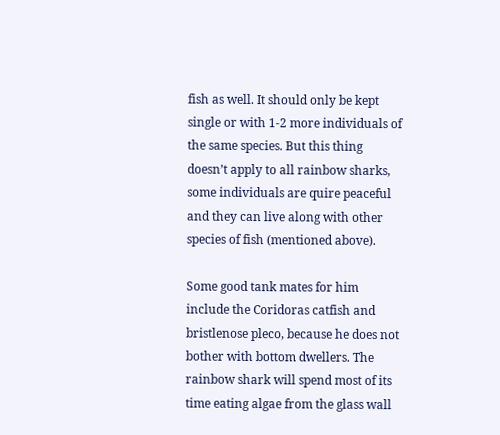fish as well. It should only be kept single or with 1-2 more individuals of the same species. But this thing doesn’t apply to all rainbow sharks, some individuals are quire peaceful and they can live along with other species of fish (mentioned above).

Some good tank mates for him include the Coridoras catfish and bristlenose pleco, because he does not bother with bottom dwellers. The rainbow shark will spend most of its time eating algae from the glass wall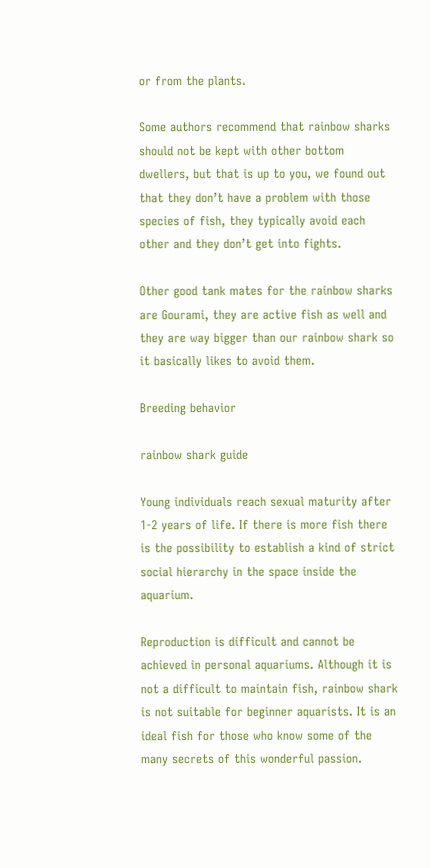or from the plants.

Some authors recommend that rainbow sharks should not be kept with other bottom dwellers, but that is up to you, we found out that they don’t have a problem with those species of fish, they typically avoid each other and they don’t get into fights.

Other good tank mates for the rainbow sharks are Gourami, they are active fish as well and they are way bigger than our rainbow shark so it basically likes to avoid them.

Breeding behavior

rainbow shark guide

Young individuals reach sexual maturity after 1-2 years of life. If there is more fish there is the possibility to establish a kind of strict social hierarchy in the space inside the aquarium.

Reproduction is difficult and cannot be achieved in personal aquariums. Although it is not a difficult to maintain fish, rainbow shark is not suitable for beginner aquarists. It is an ideal fish for those who know some of the many secrets of this wonderful passion.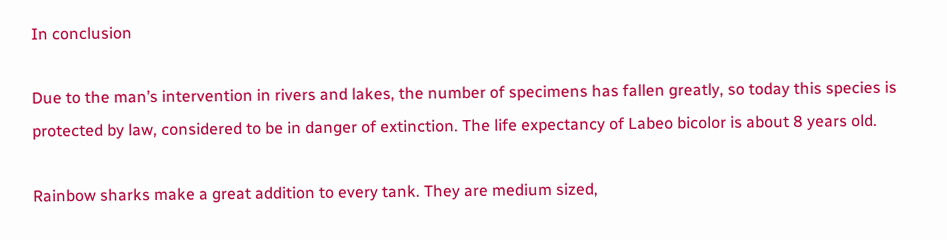In conclusion

Due to the man’s intervention in rivers and lakes, the number of specimens has fallen greatly, so today this species is protected by law, considered to be in danger of extinction. The life expectancy of Labeo bicolor is about 8 years old.

Rainbow sharks make a great addition to every tank. They are medium sized,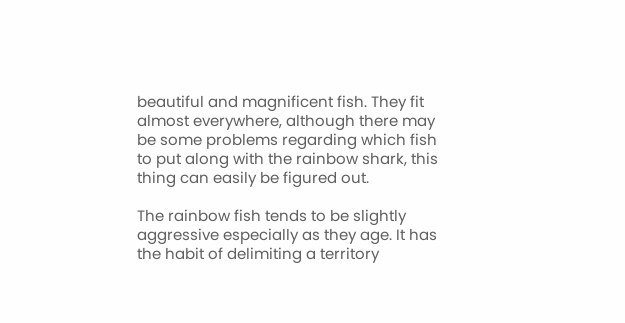beautiful and magnificent fish. They fit almost everywhere, although there may be some problems regarding which fish to put along with the rainbow shark, this thing can easily be figured out.

The rainbow fish tends to be slightly aggressive especially as they age. It has the habit of delimiting a territory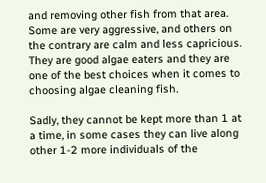and removing other fish from that area. Some are very aggressive, and others on the contrary are calm and less capricious. They are good algae eaters and they are one of the best choices when it comes to choosing algae cleaning fish.

Sadly, they cannot be kept more than 1 at a time, in some cases they can live along other 1-2 more individuals of the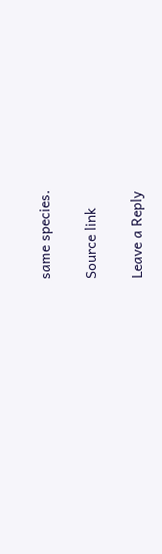same species.

Source link

Leave a Reply